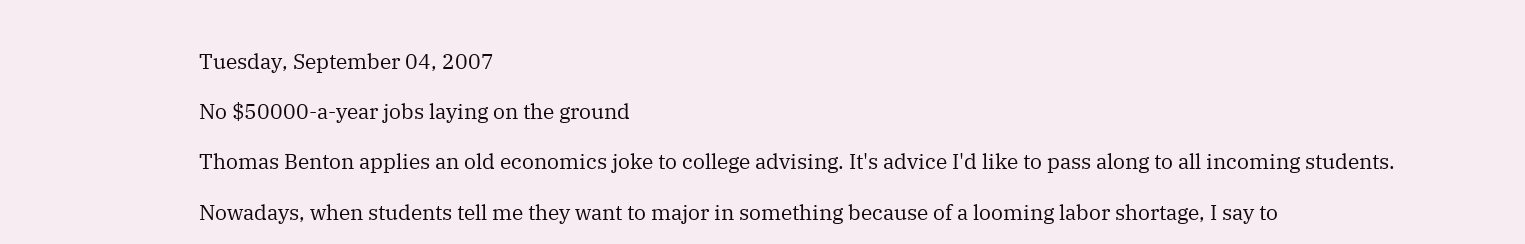Tuesday, September 04, 2007

No $50000-a-year jobs laying on the ground

Thomas Benton applies an old economics joke to college advising. It's advice I'd like to pass along to all incoming students.

Nowadays, when students tell me they want to major in something because of a looming labor shortage, I say to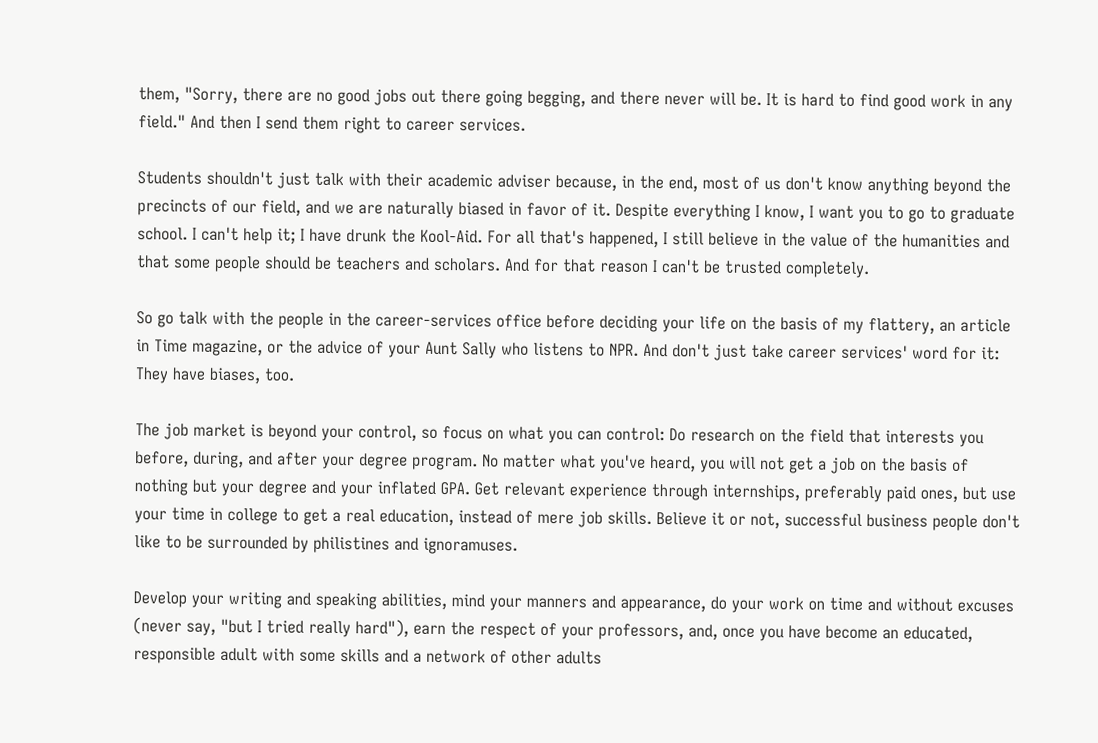them, "Sorry, there are no good jobs out there going begging, and there never will be. It is hard to find good work in any field." And then I send them right to career services.

Students shouldn't just talk with their academic adviser because, in the end, most of us don't know anything beyond the precincts of our field, and we are naturally biased in favor of it. Despite everything I know, I want you to go to graduate school. I can't help it; I have drunk the Kool-Aid. For all that's happened, I still believe in the value of the humanities and that some people should be teachers and scholars. And for that reason I can't be trusted completely.

So go talk with the people in the career-services office before deciding your life on the basis of my flattery, an article in Time magazine, or the advice of your Aunt Sally who listens to NPR. And don't just take career services' word for it: They have biases, too.

The job market is beyond your control, so focus on what you can control: Do research on the field that interests you before, during, and after your degree program. No matter what you've heard, you will not get a job on the basis of nothing but your degree and your inflated GPA. Get relevant experience through internships, preferably paid ones, but use your time in college to get a real education, instead of mere job skills. Believe it or not, successful business people don't like to be surrounded by philistines and ignoramuses.

Develop your writing and speaking abilities, mind your manners and appearance, do your work on time and without excuses (never say, "but I tried really hard"), earn the respect of your professors, and, once you have become an educated, responsible adult with some skills and a network of other adults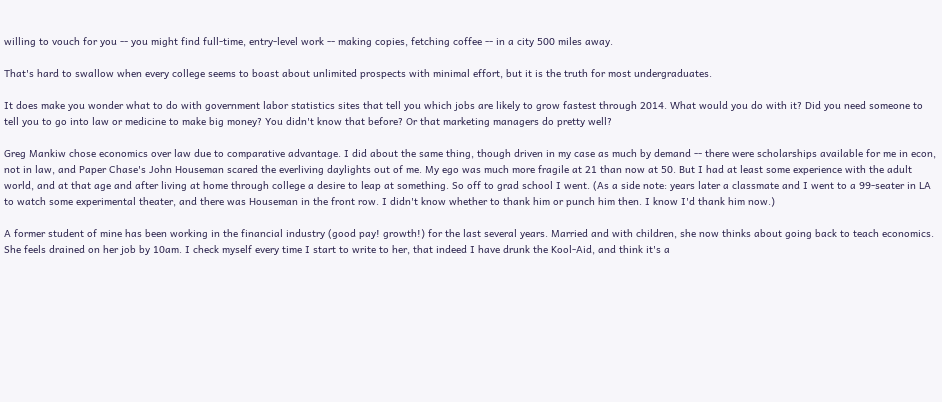willing to vouch for you -- you might find full-time, entry-level work -- making copies, fetching coffee -- in a city 500 miles away.

That's hard to swallow when every college seems to boast about unlimited prospects with minimal effort, but it is the truth for most undergraduates.

It does make you wonder what to do with government labor statistics sites that tell you which jobs are likely to grow fastest through 2014. What would you do with it? Did you need someone to tell you to go into law or medicine to make big money? You didn't know that before? Or that marketing managers do pretty well?

Greg Mankiw chose economics over law due to comparative advantage. I did about the same thing, though driven in my case as much by demand -- there were scholarships available for me in econ, not in law, and Paper Chase's John Houseman scared the everliving daylights out of me. My ego was much more fragile at 21 than now at 50. But I had at least some experience with the adult world, and at that age and after living at home through college a desire to leap at something. So off to grad school I went. (As a side note: years later a classmate and I went to a 99-seater in LA to watch some experimental theater, and there was Houseman in the front row. I didn't know whether to thank him or punch him then. I know I'd thank him now.)

A former student of mine has been working in the financial industry (good pay! growth!) for the last several years. Married and with children, she now thinks about going back to teach economics. She feels drained on her job by 10am. I check myself every time I start to write to her, that indeed I have drunk the Kool-Aid, and think it's a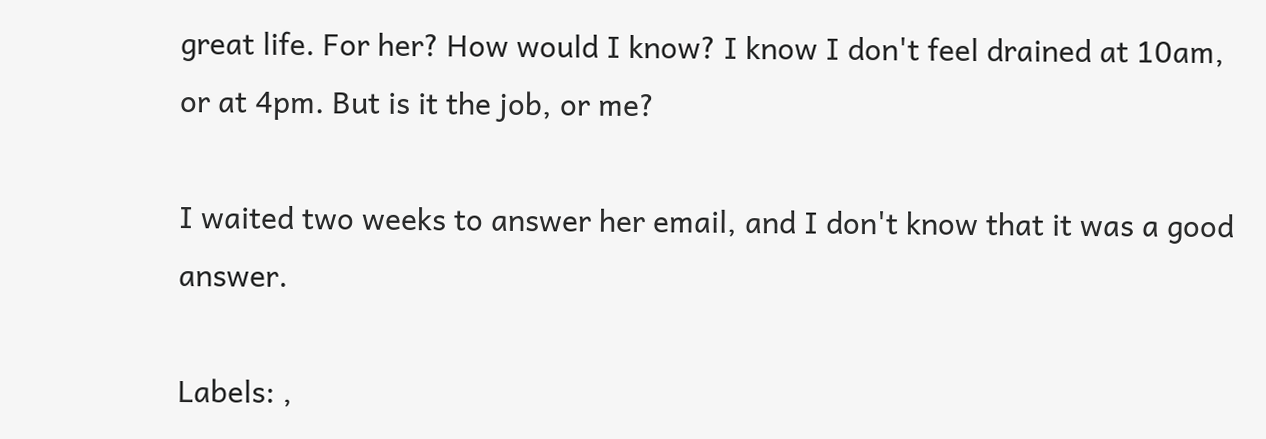great life. For her? How would I know? I know I don't feel drained at 10am, or at 4pm. But is it the job, or me?

I waited two weeks to answer her email, and I don't know that it was a good answer.

Labels: ,